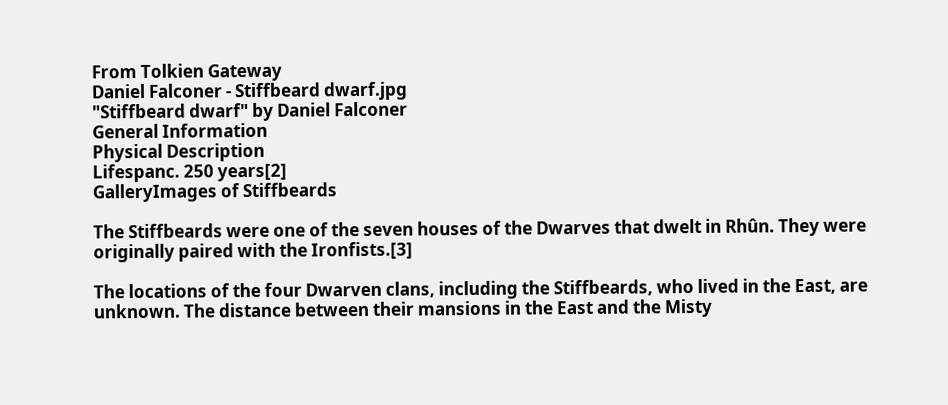From Tolkien Gateway
Daniel Falconer - Stiffbeard dwarf.jpg
"Stiffbeard dwarf" by Daniel Falconer
General Information
Physical Description
Lifespanc. 250 years[2]
GalleryImages of Stiffbeards

The Stiffbeards were one of the seven houses of the Dwarves that dwelt in Rhûn. They were originally paired with the Ironfists.[3]

The locations of the four Dwarven clans, including the Stiffbeards, who lived in the East, are unknown. The distance between their mansions in the East and the Misty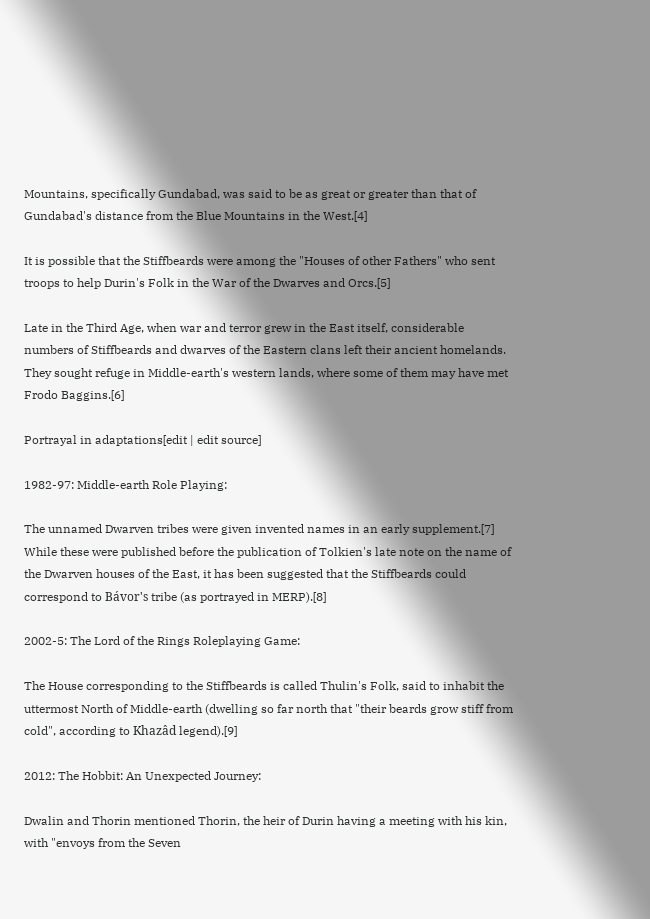Mountains, specifically Gundabad, was said to be as great or greater than that of Gundabad's distance from the Blue Mountains in the West.[4]

It is possible that the Stiffbeards were among the "Houses of other Fathers" who sent troops to help Durin's Folk in the War of the Dwarves and Orcs.[5]

Late in the Third Age, when war and terror grew in the East itself, considerable numbers of Stiffbeards and dwarves of the Eastern clans left their ancient homelands. They sought refuge in Middle-earth's western lands, where some of them may have met Frodo Baggins.[6]

Portrayal in adaptations[edit | edit source]

1982-97: Middle-earth Role Playing:

The unnamed Dwarven tribes were given invented names in an early supplement.[7] While these were published before the publication of Tolkien's late note on the name of the Dwarven houses of the East, it has been suggested that the Stiffbeards could correspond to Bávor's tribe (as portrayed in MERP).[8]

2002-5: The Lord of the Rings Roleplaying Game:

The House corresponding to the Stiffbeards is called Thulin's Folk, said to inhabit the uttermost North of Middle-earth (dwelling so far north that "their beards grow stiff from cold", according to Khazâd legend).[9]

2012: The Hobbit: An Unexpected Journey:

Dwalin and Thorin mentioned Thorin, the heir of Durin having a meeting with his kin, with "envoys from the Seven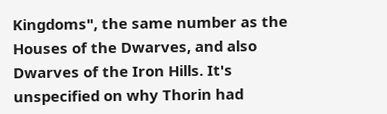Kingdoms", the same number as the Houses of the Dwarves, and also Dwarves of the Iron Hills. It's unspecified on why Thorin had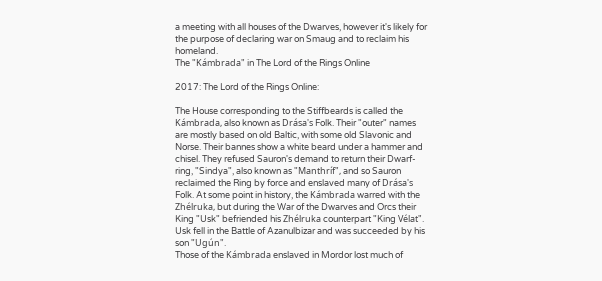a meeting with all houses of the Dwarves, however it's likely for the purpose of declaring war on Smaug and to reclaim his homeland.
The "Kámbrada" in The Lord of the Rings Online

2017: The Lord of the Rings Online:

The House corresponding to the Stiffbeards is called the Kámbrada, also known as Drása's Folk. Their "outer" names are mostly based on old Baltic, with some old Slavonic and Norse. Their bannes show a white beard under a hammer and chisel. They refused Sauron's demand to return their Dwarf-ring, "Sindya", also known as "Manthríf", and so Sauron reclaimed the Ring by force and enslaved many of Drása's Folk. At some point in history, the Kámbrada warred with the Zhélruka, but during the War of the Dwarves and Orcs their King "Usk" befriended his Zhélruka counterpart "King Vélat". Usk fell in the Battle of Azanulbizar and was succeeded by his son "Ugún".
Those of the Kámbrada enslaved in Mordor lost much of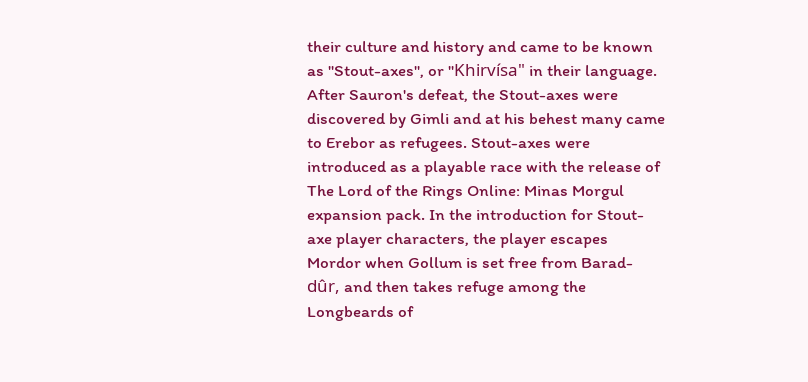their culture and history and came to be known as "Stout-axes", or "Khirvísa" in their language. After Sauron's defeat, the Stout-axes were discovered by Gimli and at his behest many came to Erebor as refugees. Stout-axes were introduced as a playable race with the release of The Lord of the Rings Online: Minas Morgul expansion pack. In the introduction for Stout-axe player characters, the player escapes Mordor when Gollum is set free from Barad-dûr, and then takes refuge among the Longbeards of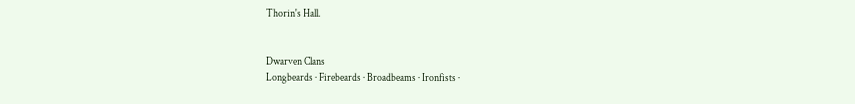Thorin's Hall.


Dwarven Clans
Longbeards · Firebeards · Broadbeams · Ironfists ·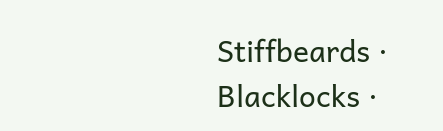Stiffbeards · Blacklocks ·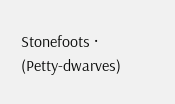Stonefoots · (Petty-dwarves)